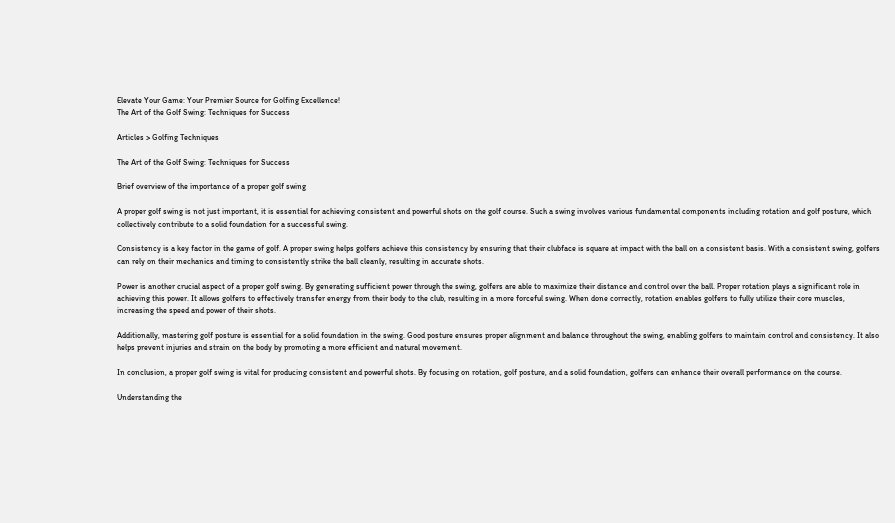Elevate Your Game: Your Premier Source for Golfing Excellence!
The Art of the Golf Swing: Techniques for Success

Articles > Golfing Techniques

The Art of the Golf Swing: Techniques for Success

Brief overview of the importance of a proper golf swing

A proper golf swing is not just important, it is essential for achieving consistent and powerful shots on the golf course. Such a swing involves various fundamental components including rotation and golf posture, which collectively contribute to a solid foundation for a successful swing.

Consistency is a key factor in the game of golf. A proper swing helps golfers achieve this consistency by ensuring that their clubface is square at impact with the ball on a consistent basis. With a consistent swing, golfers can rely on their mechanics and timing to consistently strike the ball cleanly, resulting in accurate shots.

Power is another crucial aspect of a proper golf swing. By generating sufficient power through the swing, golfers are able to maximize their distance and control over the ball. Proper rotation plays a significant role in achieving this power. It allows golfers to effectively transfer energy from their body to the club, resulting in a more forceful swing. When done correctly, rotation enables golfers to fully utilize their core muscles, increasing the speed and power of their shots.

Additionally, mastering golf posture is essential for a solid foundation in the swing. Good posture ensures proper alignment and balance throughout the swing, enabling golfers to maintain control and consistency. It also helps prevent injuries and strain on the body by promoting a more efficient and natural movement.

In conclusion, a proper golf swing is vital for producing consistent and powerful shots. By focusing on rotation, golf posture, and a solid foundation, golfers can enhance their overall performance on the course.

Understanding the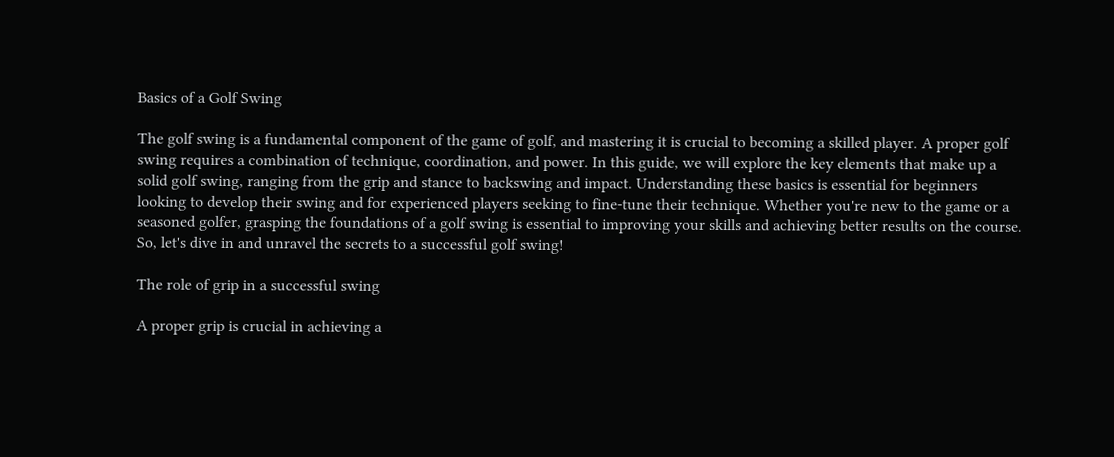Basics of a Golf Swing

The golf swing is a fundamental component of the game of golf, and mastering it is crucial to becoming a skilled player. A proper golf swing requires a combination of technique, coordination, and power. In this guide, we will explore the key elements that make up a solid golf swing, ranging from the grip and stance to backswing and impact. Understanding these basics is essential for beginners looking to develop their swing and for experienced players seeking to fine-tune their technique. Whether you're new to the game or a seasoned golfer, grasping the foundations of a golf swing is essential to improving your skills and achieving better results on the course. So, let's dive in and unravel the secrets to a successful golf swing!

The role of grip in a successful swing

A proper grip is crucial in achieving a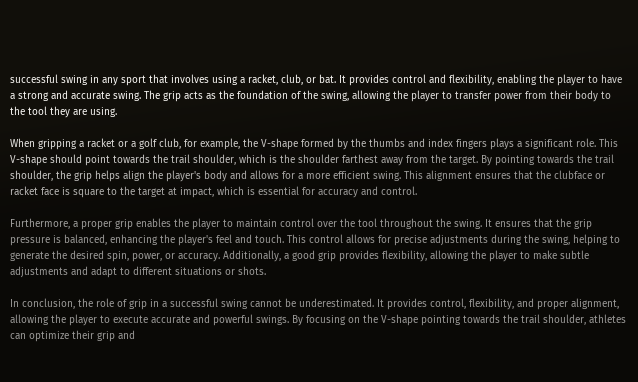successful swing in any sport that involves using a racket, club, or bat. It provides control and flexibility, enabling the player to have a strong and accurate swing. The grip acts as the foundation of the swing, allowing the player to transfer power from their body to the tool they are using.

When gripping a racket or a golf club, for example, the V-shape formed by the thumbs and index fingers plays a significant role. This V-shape should point towards the trail shoulder, which is the shoulder farthest away from the target. By pointing towards the trail shoulder, the grip helps align the player's body and allows for a more efficient swing. This alignment ensures that the clubface or racket face is square to the target at impact, which is essential for accuracy and control.

Furthermore, a proper grip enables the player to maintain control over the tool throughout the swing. It ensures that the grip pressure is balanced, enhancing the player's feel and touch. This control allows for precise adjustments during the swing, helping to generate the desired spin, power, or accuracy. Additionally, a good grip provides flexibility, allowing the player to make subtle adjustments and adapt to different situations or shots.

In conclusion, the role of grip in a successful swing cannot be underestimated. It provides control, flexibility, and proper alignment, allowing the player to execute accurate and powerful swings. By focusing on the V-shape pointing towards the trail shoulder, athletes can optimize their grip and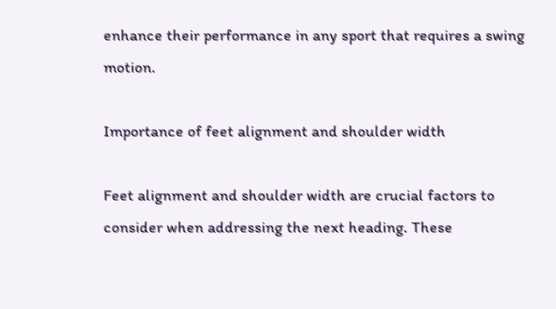enhance their performance in any sport that requires a swing motion.

Importance of feet alignment and shoulder width

Feet alignment and shoulder width are crucial factors to consider when addressing the next heading. These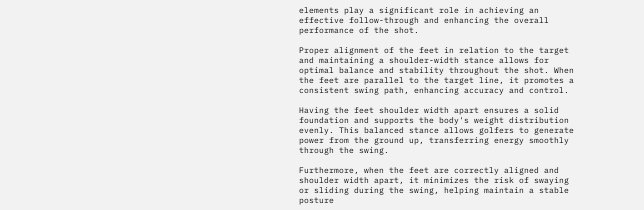elements play a significant role in achieving an effective follow-through and enhancing the overall performance of the shot.

Proper alignment of the feet in relation to the target and maintaining a shoulder-width stance allows for optimal balance and stability throughout the shot. When the feet are parallel to the target line, it promotes a consistent swing path, enhancing accuracy and control.

Having the feet shoulder width apart ensures a solid foundation and supports the body's weight distribution evenly. This balanced stance allows golfers to generate power from the ground up, transferring energy smoothly through the swing.

Furthermore, when the feet are correctly aligned and shoulder width apart, it minimizes the risk of swaying or sliding during the swing, helping maintain a stable posture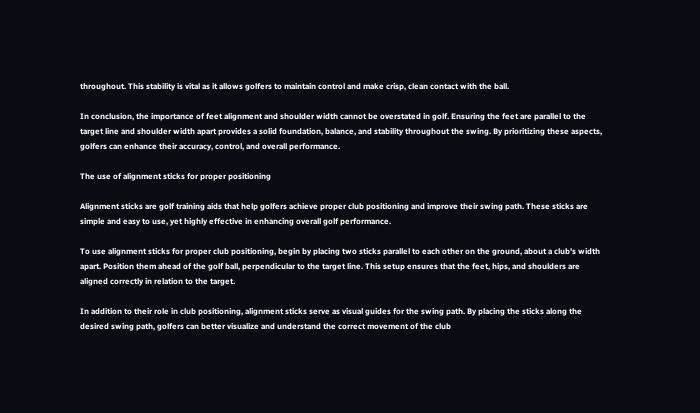throughout. This stability is vital as it allows golfers to maintain control and make crisp, clean contact with the ball.

In conclusion, the importance of feet alignment and shoulder width cannot be overstated in golf. Ensuring the feet are parallel to the target line and shoulder width apart provides a solid foundation, balance, and stability throughout the swing. By prioritizing these aspects, golfers can enhance their accuracy, control, and overall performance.

The use of alignment sticks for proper positioning

Alignment sticks are golf training aids that help golfers achieve proper club positioning and improve their swing path. These sticks are simple and easy to use, yet highly effective in enhancing overall golf performance.

To use alignment sticks for proper club positioning, begin by placing two sticks parallel to each other on the ground, about a club's width apart. Position them ahead of the golf ball, perpendicular to the target line. This setup ensures that the feet, hips, and shoulders are aligned correctly in relation to the target.

In addition to their role in club positioning, alignment sticks serve as visual guides for the swing path. By placing the sticks along the desired swing path, golfers can better visualize and understand the correct movement of the club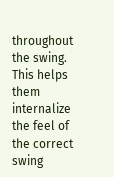throughout the swing. This helps them internalize the feel of the correct swing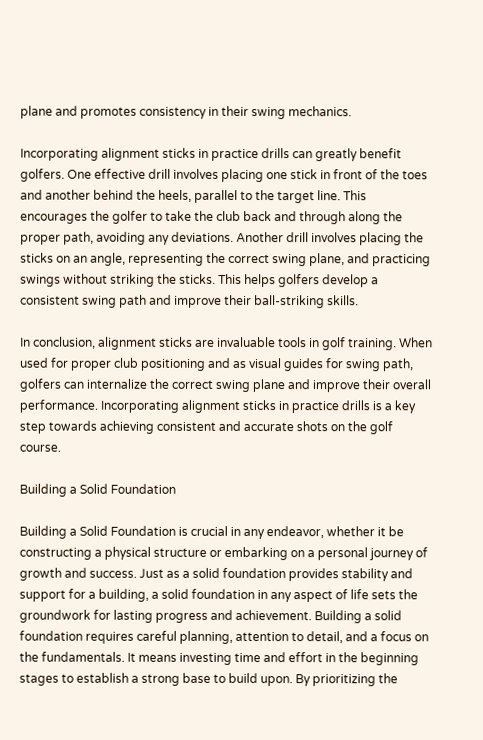plane and promotes consistency in their swing mechanics.

Incorporating alignment sticks in practice drills can greatly benefit golfers. One effective drill involves placing one stick in front of the toes and another behind the heels, parallel to the target line. This encourages the golfer to take the club back and through along the proper path, avoiding any deviations. Another drill involves placing the sticks on an angle, representing the correct swing plane, and practicing swings without striking the sticks. This helps golfers develop a consistent swing path and improve their ball-striking skills.

In conclusion, alignment sticks are invaluable tools in golf training. When used for proper club positioning and as visual guides for swing path, golfers can internalize the correct swing plane and improve their overall performance. Incorporating alignment sticks in practice drills is a key step towards achieving consistent and accurate shots on the golf course.

Building a Solid Foundation

Building a Solid Foundation is crucial in any endeavor, whether it be constructing a physical structure or embarking on a personal journey of growth and success. Just as a solid foundation provides stability and support for a building, a solid foundation in any aspect of life sets the groundwork for lasting progress and achievement. Building a solid foundation requires careful planning, attention to detail, and a focus on the fundamentals. It means investing time and effort in the beginning stages to establish a strong base to build upon. By prioritizing the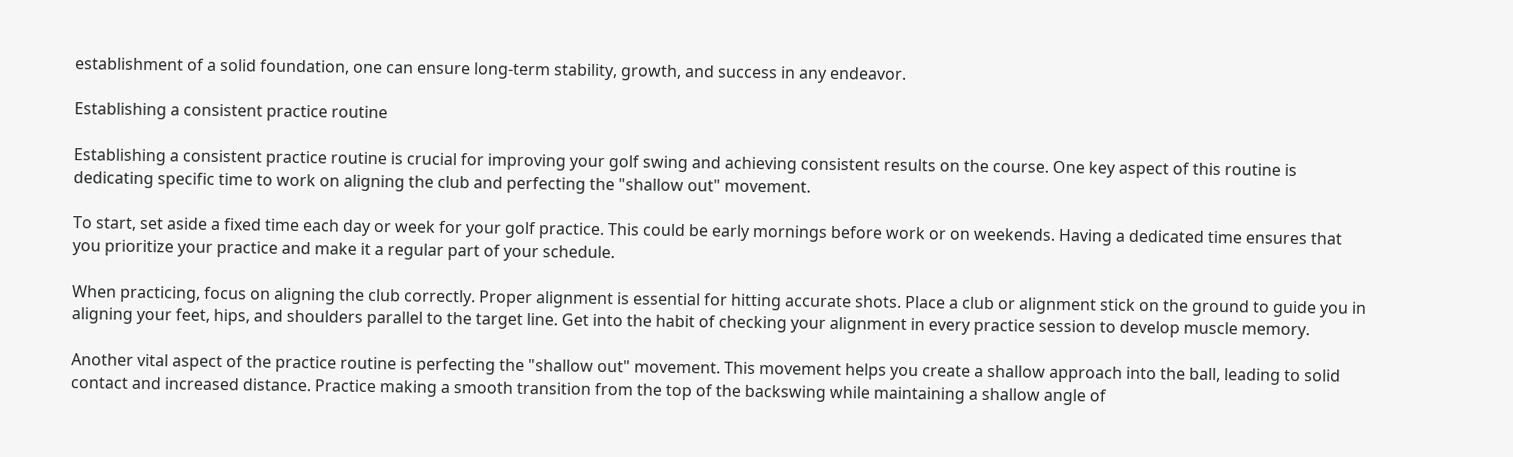establishment of a solid foundation, one can ensure long-term stability, growth, and success in any endeavor.

Establishing a consistent practice routine

Establishing a consistent practice routine is crucial for improving your golf swing and achieving consistent results on the course. One key aspect of this routine is dedicating specific time to work on aligning the club and perfecting the "shallow out" movement.

To start, set aside a fixed time each day or week for your golf practice. This could be early mornings before work or on weekends. Having a dedicated time ensures that you prioritize your practice and make it a regular part of your schedule.

When practicing, focus on aligning the club correctly. Proper alignment is essential for hitting accurate shots. Place a club or alignment stick on the ground to guide you in aligning your feet, hips, and shoulders parallel to the target line. Get into the habit of checking your alignment in every practice session to develop muscle memory.

Another vital aspect of the practice routine is perfecting the "shallow out" movement. This movement helps you create a shallow approach into the ball, leading to solid contact and increased distance. Practice making a smooth transition from the top of the backswing while maintaining a shallow angle of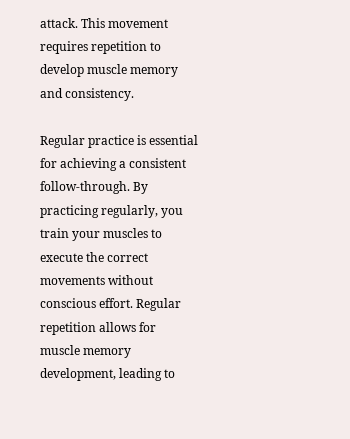attack. This movement requires repetition to develop muscle memory and consistency.

Regular practice is essential for achieving a consistent follow-through. By practicing regularly, you train your muscles to execute the correct movements without conscious effort. Regular repetition allows for muscle memory development, leading to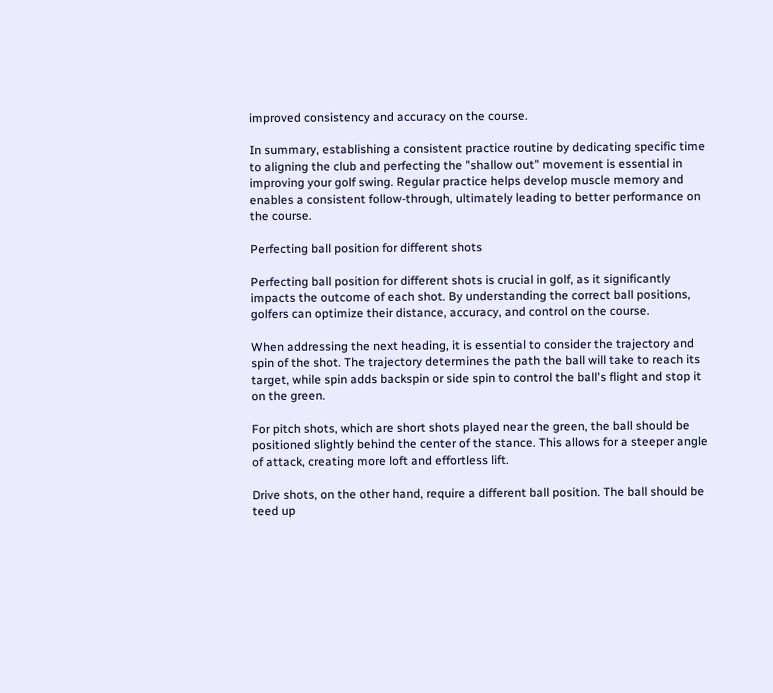improved consistency and accuracy on the course.

In summary, establishing a consistent practice routine by dedicating specific time to aligning the club and perfecting the "shallow out" movement is essential in improving your golf swing. Regular practice helps develop muscle memory and enables a consistent follow-through, ultimately leading to better performance on the course.

Perfecting ball position for different shots

Perfecting ball position for different shots is crucial in golf, as it significantly impacts the outcome of each shot. By understanding the correct ball positions, golfers can optimize their distance, accuracy, and control on the course.

When addressing the next heading, it is essential to consider the trajectory and spin of the shot. The trajectory determines the path the ball will take to reach its target, while spin adds backspin or side spin to control the ball's flight and stop it on the green.

For pitch shots, which are short shots played near the green, the ball should be positioned slightly behind the center of the stance. This allows for a steeper angle of attack, creating more loft and effortless lift.

Drive shots, on the other hand, require a different ball position. The ball should be teed up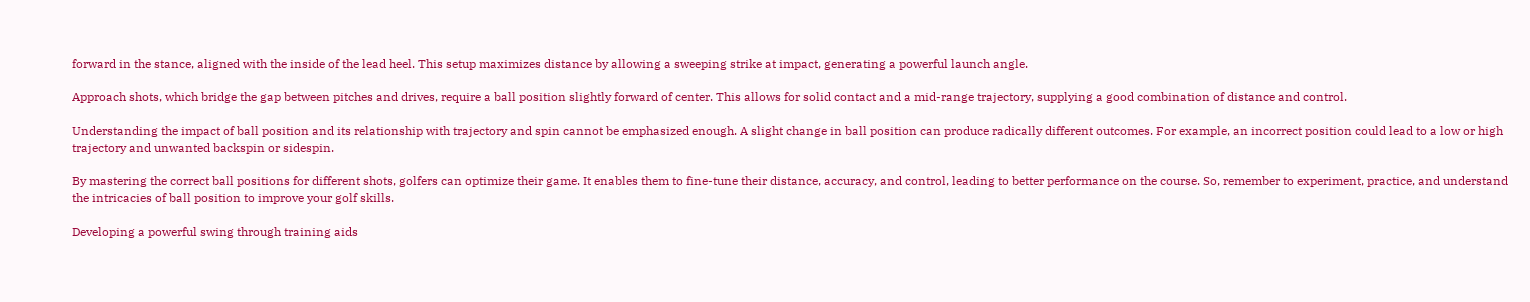forward in the stance, aligned with the inside of the lead heel. This setup maximizes distance by allowing a sweeping strike at impact, generating a powerful launch angle.

Approach shots, which bridge the gap between pitches and drives, require a ball position slightly forward of center. This allows for solid contact and a mid-range trajectory, supplying a good combination of distance and control.

Understanding the impact of ball position and its relationship with trajectory and spin cannot be emphasized enough. A slight change in ball position can produce radically different outcomes. For example, an incorrect position could lead to a low or high trajectory and unwanted backspin or sidespin.

By mastering the correct ball positions for different shots, golfers can optimize their game. It enables them to fine-tune their distance, accuracy, and control, leading to better performance on the course. So, remember to experiment, practice, and understand the intricacies of ball position to improve your golf skills.

Developing a powerful swing through training aids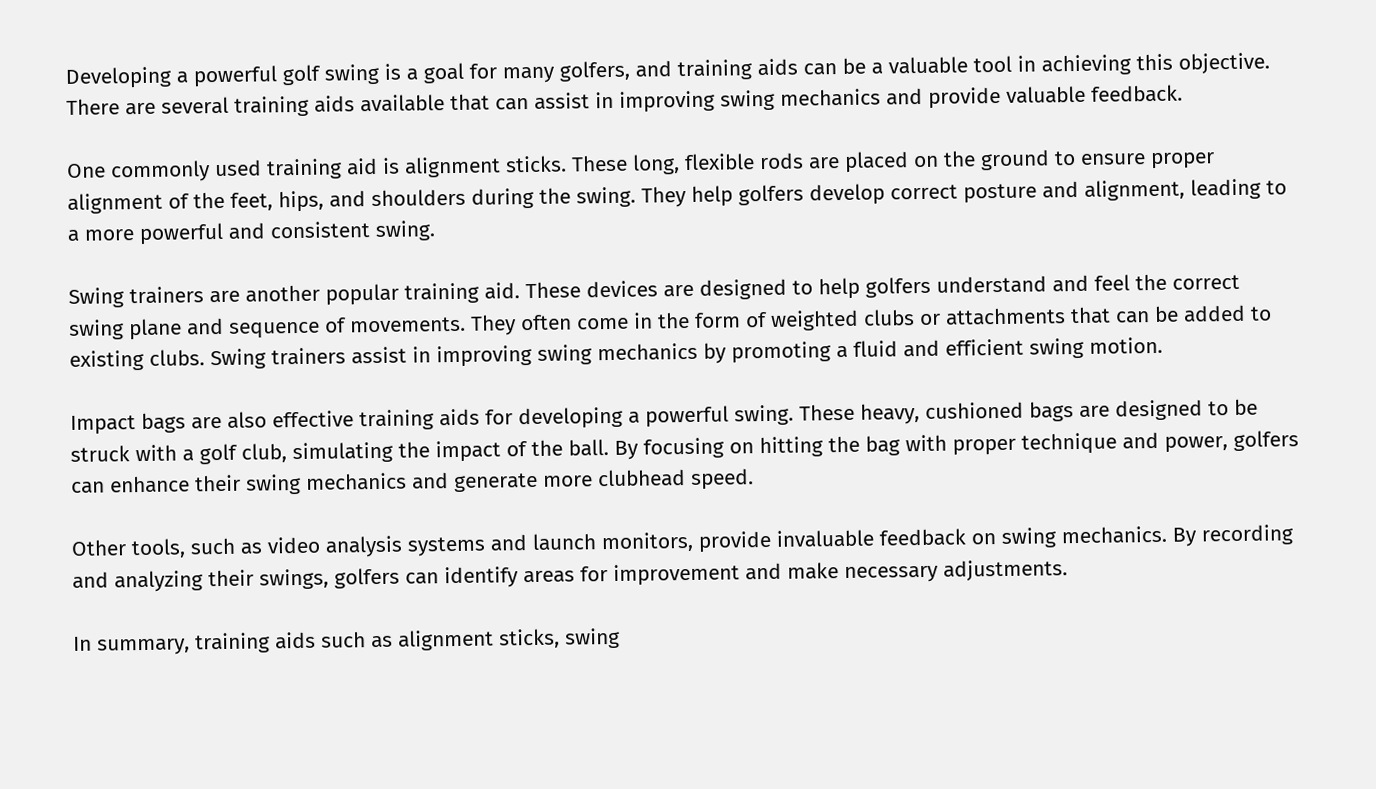Developing a powerful golf swing is a goal for many golfers, and training aids can be a valuable tool in achieving this objective. There are several training aids available that can assist in improving swing mechanics and provide valuable feedback.

One commonly used training aid is alignment sticks. These long, flexible rods are placed on the ground to ensure proper alignment of the feet, hips, and shoulders during the swing. They help golfers develop correct posture and alignment, leading to a more powerful and consistent swing.

Swing trainers are another popular training aid. These devices are designed to help golfers understand and feel the correct swing plane and sequence of movements. They often come in the form of weighted clubs or attachments that can be added to existing clubs. Swing trainers assist in improving swing mechanics by promoting a fluid and efficient swing motion.

Impact bags are also effective training aids for developing a powerful swing. These heavy, cushioned bags are designed to be struck with a golf club, simulating the impact of the ball. By focusing on hitting the bag with proper technique and power, golfers can enhance their swing mechanics and generate more clubhead speed.

Other tools, such as video analysis systems and launch monitors, provide invaluable feedback on swing mechanics. By recording and analyzing their swings, golfers can identify areas for improvement and make necessary adjustments.

In summary, training aids such as alignment sticks, swing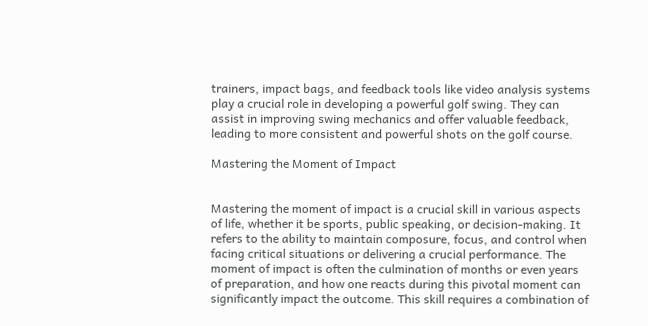trainers, impact bags, and feedback tools like video analysis systems play a crucial role in developing a powerful golf swing. They can assist in improving swing mechanics and offer valuable feedback, leading to more consistent and powerful shots on the golf course.

Mastering the Moment of Impact


Mastering the moment of impact is a crucial skill in various aspects of life, whether it be sports, public speaking, or decision-making. It refers to the ability to maintain composure, focus, and control when facing critical situations or delivering a crucial performance. The moment of impact is often the culmination of months or even years of preparation, and how one reacts during this pivotal moment can significantly impact the outcome. This skill requires a combination of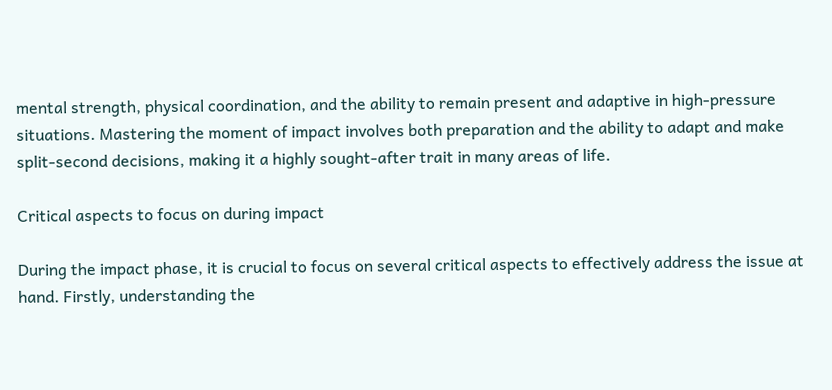mental strength, physical coordination, and the ability to remain present and adaptive in high-pressure situations. Mastering the moment of impact involves both preparation and the ability to adapt and make split-second decisions, making it a highly sought-after trait in many areas of life.

Critical aspects to focus on during impact

During the impact phase, it is crucial to focus on several critical aspects to effectively address the issue at hand. Firstly, understanding the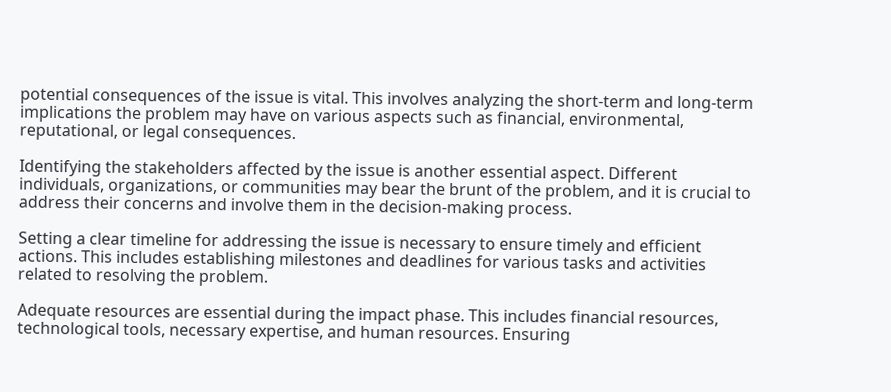potential consequences of the issue is vital. This involves analyzing the short-term and long-term implications the problem may have on various aspects such as financial, environmental, reputational, or legal consequences.

Identifying the stakeholders affected by the issue is another essential aspect. Different individuals, organizations, or communities may bear the brunt of the problem, and it is crucial to address their concerns and involve them in the decision-making process.

Setting a clear timeline for addressing the issue is necessary to ensure timely and efficient actions. This includes establishing milestones and deadlines for various tasks and activities related to resolving the problem.

Adequate resources are essential during the impact phase. This includes financial resources, technological tools, necessary expertise, and human resources. Ensuring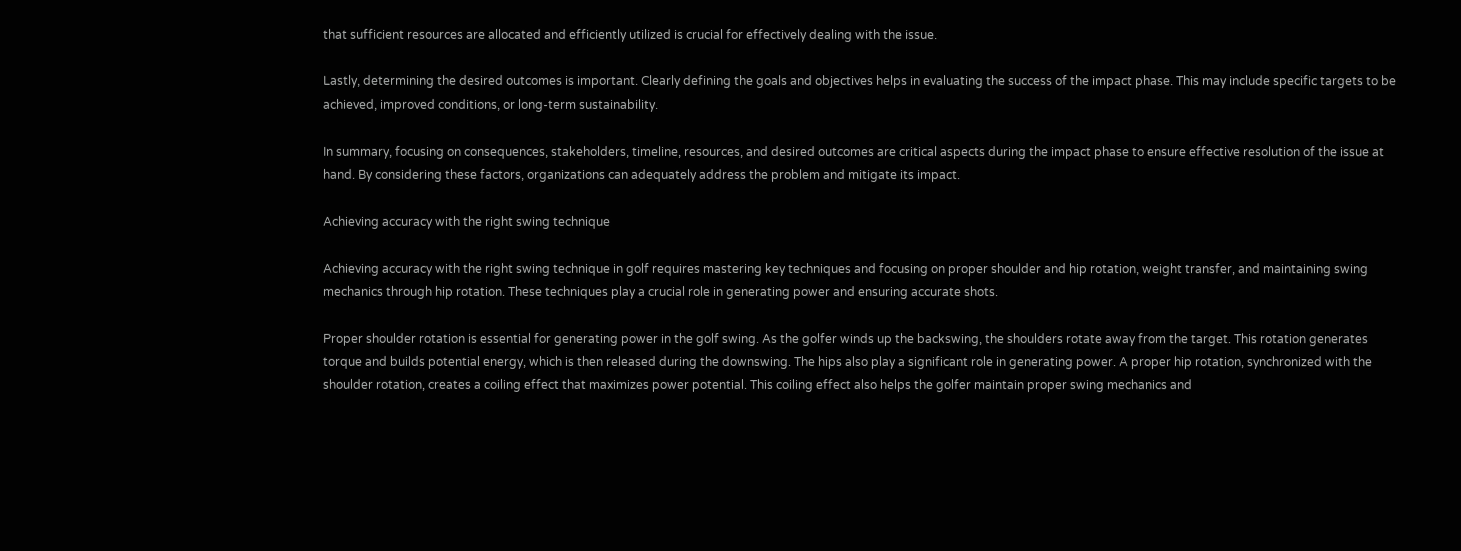that sufficient resources are allocated and efficiently utilized is crucial for effectively dealing with the issue.

Lastly, determining the desired outcomes is important. Clearly defining the goals and objectives helps in evaluating the success of the impact phase. This may include specific targets to be achieved, improved conditions, or long-term sustainability.

In summary, focusing on consequences, stakeholders, timeline, resources, and desired outcomes are critical aspects during the impact phase to ensure effective resolution of the issue at hand. By considering these factors, organizations can adequately address the problem and mitigate its impact.

Achieving accuracy with the right swing technique

Achieving accuracy with the right swing technique in golf requires mastering key techniques and focusing on proper shoulder and hip rotation, weight transfer, and maintaining swing mechanics through hip rotation. These techniques play a crucial role in generating power and ensuring accurate shots.

Proper shoulder rotation is essential for generating power in the golf swing. As the golfer winds up the backswing, the shoulders rotate away from the target. This rotation generates torque and builds potential energy, which is then released during the downswing. The hips also play a significant role in generating power. A proper hip rotation, synchronized with the shoulder rotation, creates a coiling effect that maximizes power potential. This coiling effect also helps the golfer maintain proper swing mechanics and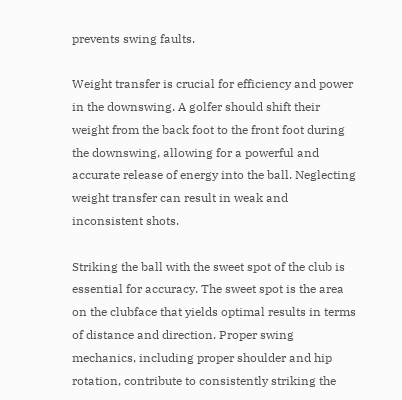prevents swing faults.

Weight transfer is crucial for efficiency and power in the downswing. A golfer should shift their weight from the back foot to the front foot during the downswing, allowing for a powerful and accurate release of energy into the ball. Neglecting weight transfer can result in weak and inconsistent shots.

Striking the ball with the sweet spot of the club is essential for accuracy. The sweet spot is the area on the clubface that yields optimal results in terms of distance and direction. Proper swing mechanics, including proper shoulder and hip rotation, contribute to consistently striking the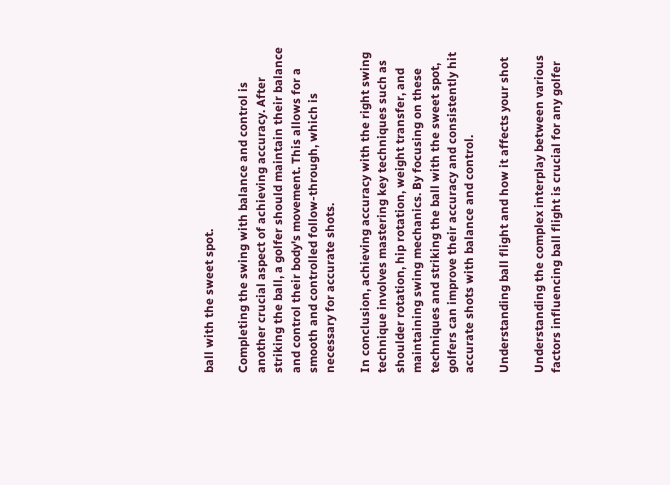ball with the sweet spot.

Completing the swing with balance and control is another crucial aspect of achieving accuracy. After striking the ball, a golfer should maintain their balance and control their body's movement. This allows for a smooth and controlled follow-through, which is necessary for accurate shots.

In conclusion, achieving accuracy with the right swing technique involves mastering key techniques such as shoulder rotation, hip rotation, weight transfer, and maintaining swing mechanics. By focusing on these techniques and striking the ball with the sweet spot, golfers can improve their accuracy and consistently hit accurate shots with balance and control.

Understanding ball flight and how it affects your shot

Understanding the complex interplay between various factors influencing ball flight is crucial for any golfer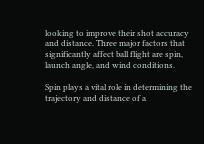looking to improve their shot accuracy and distance. Three major factors that significantly affect ball flight are spin, launch angle, and wind conditions.

Spin plays a vital role in determining the trajectory and distance of a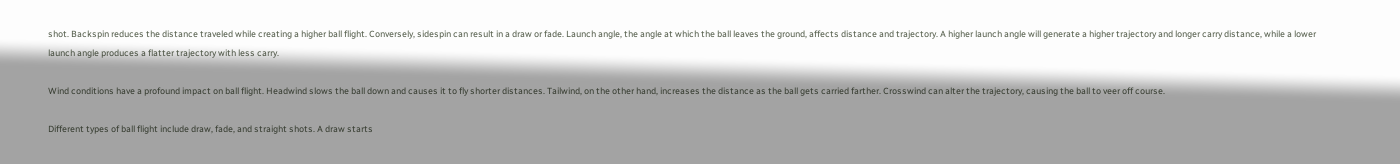shot. Backspin reduces the distance traveled while creating a higher ball flight. Conversely, sidespin can result in a draw or fade. Launch angle, the angle at which the ball leaves the ground, affects distance and trajectory. A higher launch angle will generate a higher trajectory and longer carry distance, while a lower launch angle produces a flatter trajectory with less carry.

Wind conditions have a profound impact on ball flight. Headwind slows the ball down and causes it to fly shorter distances. Tailwind, on the other hand, increases the distance as the ball gets carried farther. Crosswind can alter the trajectory, causing the ball to veer off course.

Different types of ball flight include draw, fade, and straight shots. A draw starts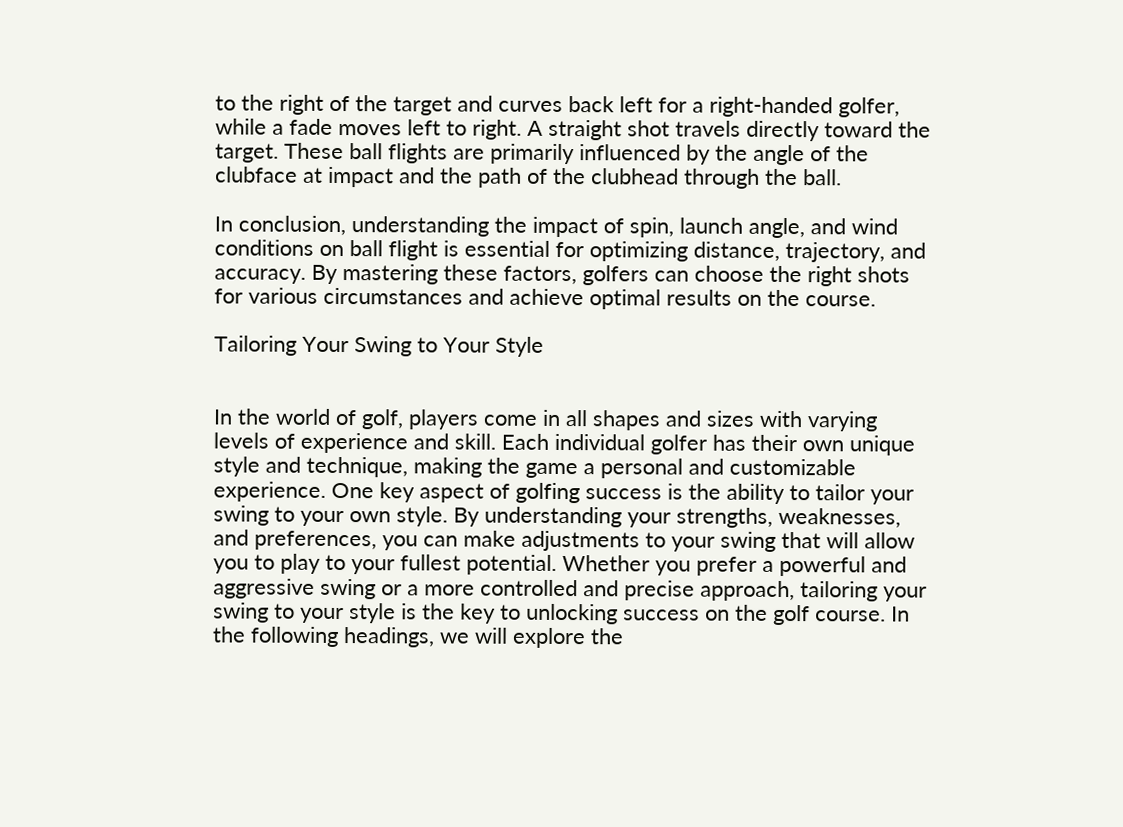to the right of the target and curves back left for a right-handed golfer, while a fade moves left to right. A straight shot travels directly toward the target. These ball flights are primarily influenced by the angle of the clubface at impact and the path of the clubhead through the ball.

In conclusion, understanding the impact of spin, launch angle, and wind conditions on ball flight is essential for optimizing distance, trajectory, and accuracy. By mastering these factors, golfers can choose the right shots for various circumstances and achieve optimal results on the course.

Tailoring Your Swing to Your Style


In the world of golf, players come in all shapes and sizes with varying levels of experience and skill. Each individual golfer has their own unique style and technique, making the game a personal and customizable experience. One key aspect of golfing success is the ability to tailor your swing to your own style. By understanding your strengths, weaknesses, and preferences, you can make adjustments to your swing that will allow you to play to your fullest potential. Whether you prefer a powerful and aggressive swing or a more controlled and precise approach, tailoring your swing to your style is the key to unlocking success on the golf course. In the following headings, we will explore the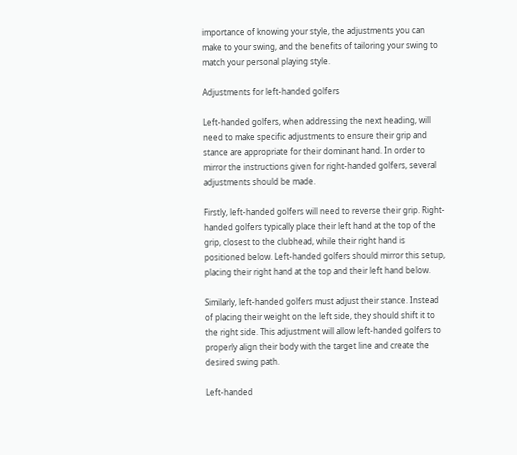importance of knowing your style, the adjustments you can make to your swing, and the benefits of tailoring your swing to match your personal playing style.

Adjustments for left-handed golfers

Left-handed golfers, when addressing the next heading, will need to make specific adjustments to ensure their grip and stance are appropriate for their dominant hand. In order to mirror the instructions given for right-handed golfers, several adjustments should be made.

Firstly, left-handed golfers will need to reverse their grip. Right-handed golfers typically place their left hand at the top of the grip, closest to the clubhead, while their right hand is positioned below. Left-handed golfers should mirror this setup, placing their right hand at the top and their left hand below.

Similarly, left-handed golfers must adjust their stance. Instead of placing their weight on the left side, they should shift it to the right side. This adjustment will allow left-handed golfers to properly align their body with the target line and create the desired swing path.

Left-handed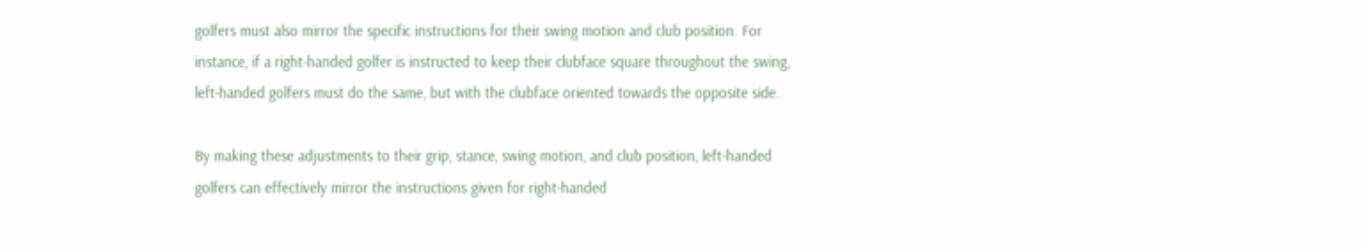golfers must also mirror the specific instructions for their swing motion and club position. For instance, if a right-handed golfer is instructed to keep their clubface square throughout the swing, left-handed golfers must do the same, but with the clubface oriented towards the opposite side.

By making these adjustments to their grip, stance, swing motion, and club position, left-handed golfers can effectively mirror the instructions given for right-handed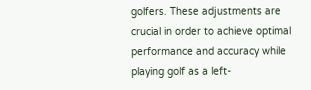golfers. These adjustments are crucial in order to achieve optimal performance and accuracy while playing golf as a left-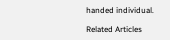handed individual.

Related Articles